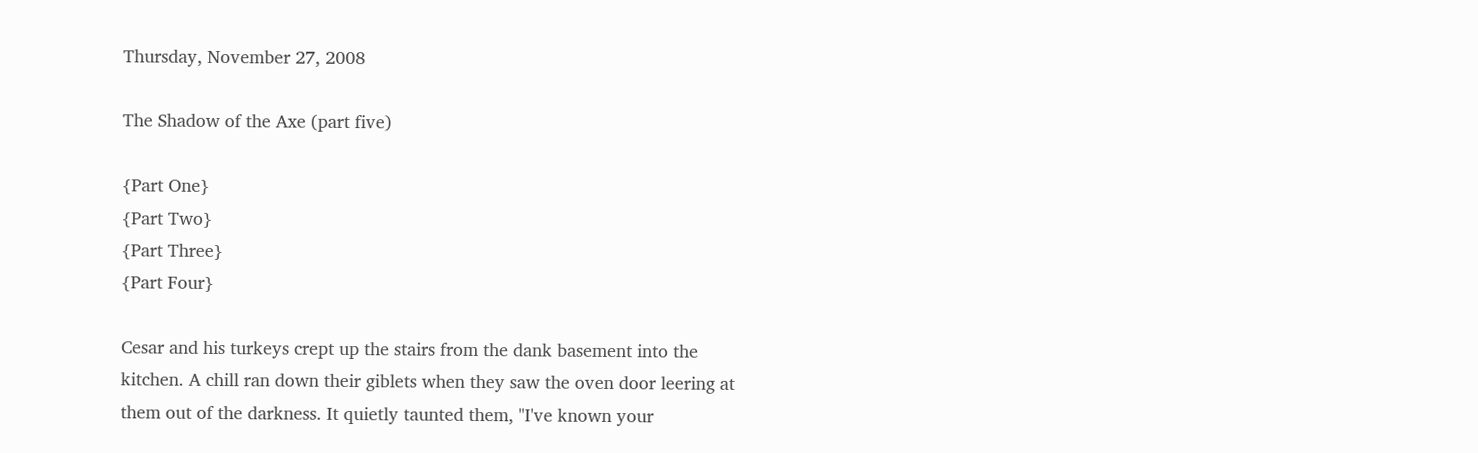Thursday, November 27, 2008

The Shadow of the Axe (part five)

{Part One}
{Part Two}
{Part Three}
{Part Four}

Cesar and his turkeys crept up the stairs from the dank basement into the kitchen. A chill ran down their giblets when they saw the oven door leering at them out of the darkness. It quietly taunted them, "I've known your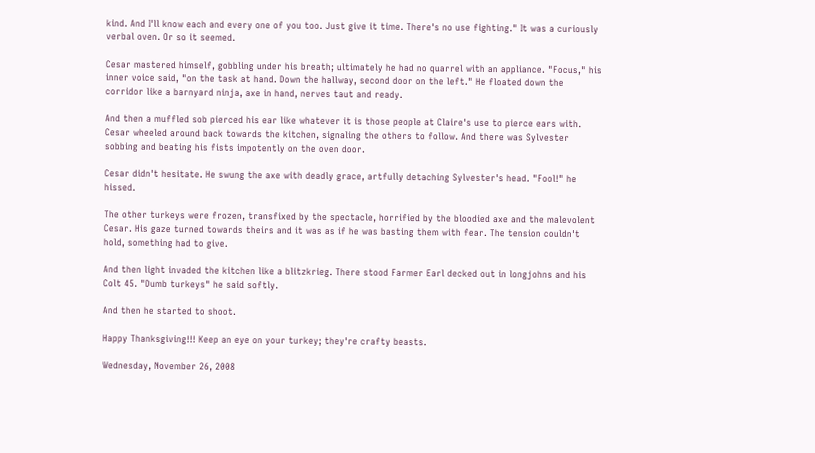kind. And I'll know each and every one of you too. Just give it time. There's no use fighting." It was a curiously verbal oven. Or so it seemed.

Cesar mastered himself, gobbling under his breath; ultimately he had no quarrel with an appliance. "Focus," his inner voice said, "on the task at hand. Down the hallway, second door on the left." He floated down the corridor like a barnyard ninja, axe in hand, nerves taut and ready.

And then a muffled sob pierced his ear like whatever it is those people at Claire's use to pierce ears with. Cesar wheeled around back towards the kitchen, signaling the others to follow. And there was Sylvester sobbing and beating his fists impotently on the oven door.

Cesar didn't hesitate. He swung the axe with deadly grace, artfully detaching Sylvester's head. "Fool!" he hissed.

The other turkeys were frozen, transfixed by the spectacle, horrified by the bloodied axe and the malevolent Cesar. His gaze turned towards theirs and it was as if he was basting them with fear. The tension couldn't hold, something had to give.

And then light invaded the kitchen like a blitzkrieg. There stood Farmer Earl decked out in longjohns and his Colt 45. "Dumb turkeys" he said softly.

And then he started to shoot.

Happy Thanksgiving!!! Keep an eye on your turkey; they're crafty beasts.

Wednesday, November 26, 2008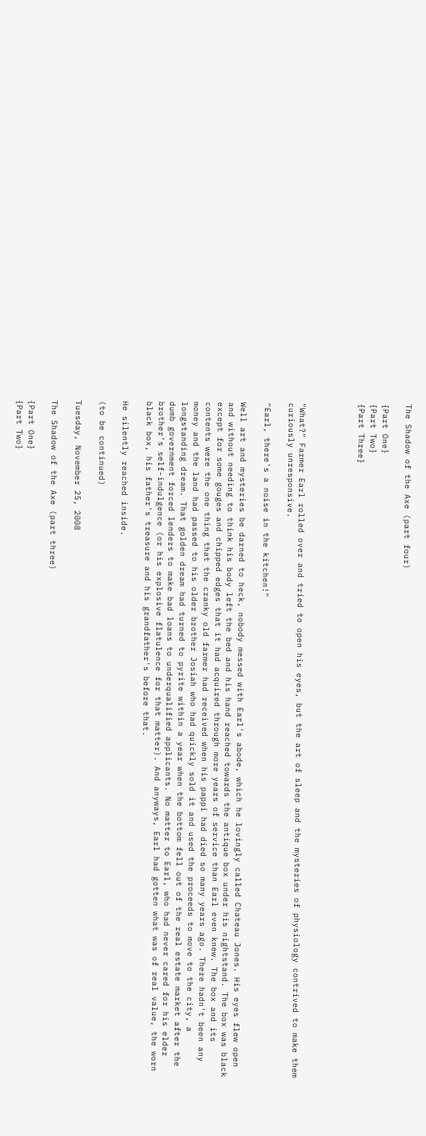The Shadow of the Axe (part four)

{Part One}
{Part Two}
{Part Three}




"What?" Farmer Earl rolled over and tried to open his eyes, but the art of sleep and the mysteries of physiology contrived to make them curiously unresponsive.

"Earl, there's a noise in the kitchen!"

Well art and mysteries be darned to heck, nobody messed with Earl's abode, which he lovingly called Chateau Jones. His eyes flew open and without needing to think his body left the bed and his hand reached towards the antique box under his nightstand. The box was black except for some gouges and chipped edges that it had acquired through more years of service than Earl even knew. The box and its contents were the one thing that the cranky old farmer had received when his pappi had died so many years ago. There hadn't been any money and the land had passed to his older brother Josiah who had quickly sold it and used the proceeds to move to the city, a longstanding dream. That golden dream had turned to pyrite within a year when the bottom fell out of the real estate market after the dumb government forced lenders to make bad loans to underqualified applicants. No matter to Earl, who had never cared for his elder brother's self-indulgence (or his explosive flatulence for that matter). And anyways, Earl had gotten what was of real value, the worn black box, his father's treasure and his grandfather's before that.

He silently reached inside.

(to be continued)

Tuesday, November 25, 2008

The Shadow of the Axe (part three)

{Part One}
{Part Two}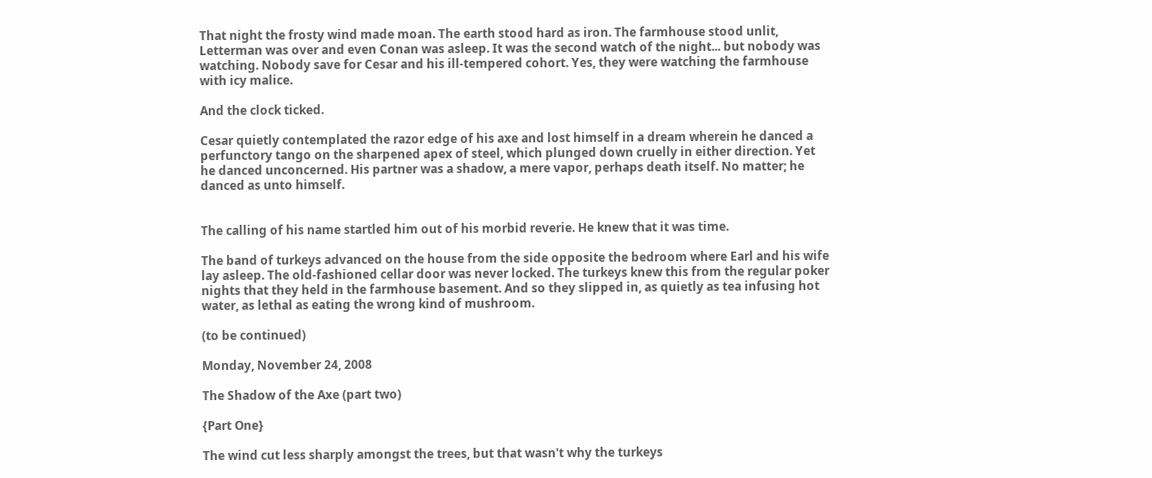That night the frosty wind made moan. The earth stood hard as iron. The farmhouse stood unlit, Letterman was over and even Conan was asleep. It was the second watch of the night... but nobody was watching. Nobody save for Cesar and his ill-tempered cohort. Yes, they were watching the farmhouse with icy malice.

And the clock ticked.

Cesar quietly contemplated the razor edge of his axe and lost himself in a dream wherein he danced a perfunctory tango on the sharpened apex of steel, which plunged down cruelly in either direction. Yet he danced unconcerned. His partner was a shadow, a mere vapor, perhaps death itself. No matter; he danced as unto himself.


The calling of his name startled him out of his morbid reverie. He knew that it was time.

The band of turkeys advanced on the house from the side opposite the bedroom where Earl and his wife lay asleep. The old-fashioned cellar door was never locked. The turkeys knew this from the regular poker nights that they held in the farmhouse basement. And so they slipped in, as quietly as tea infusing hot water, as lethal as eating the wrong kind of mushroom.

(to be continued)

Monday, November 24, 2008

The Shadow of the Axe (part two)

{Part One}

The wind cut less sharply amongst the trees, but that wasn't why the turkeys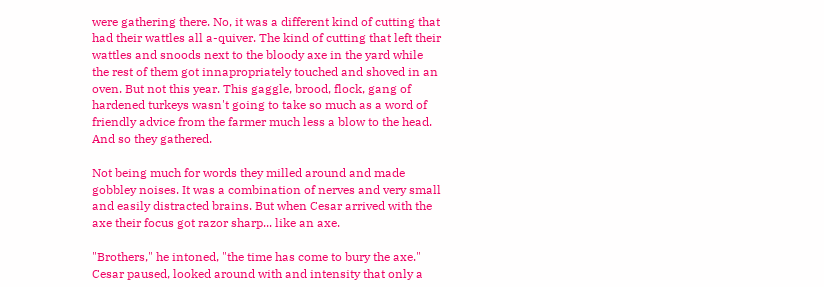were gathering there. No, it was a different kind of cutting that had their wattles all a-quiver. The kind of cutting that left their wattles and snoods next to the bloody axe in the yard while the rest of them got innapropriately touched and shoved in an oven. But not this year. This gaggle, brood, flock, gang of hardened turkeys wasn't going to take so much as a word of friendly advice from the farmer much less a blow to the head. And so they gathered.

Not being much for words they milled around and made gobbley noises. It was a combination of nerves and very small and easily distracted brains. But when Cesar arrived with the axe their focus got razor sharp... like an axe.

"Brothers," he intoned, "the time has come to bury the axe." Cesar paused, looked around with and intensity that only a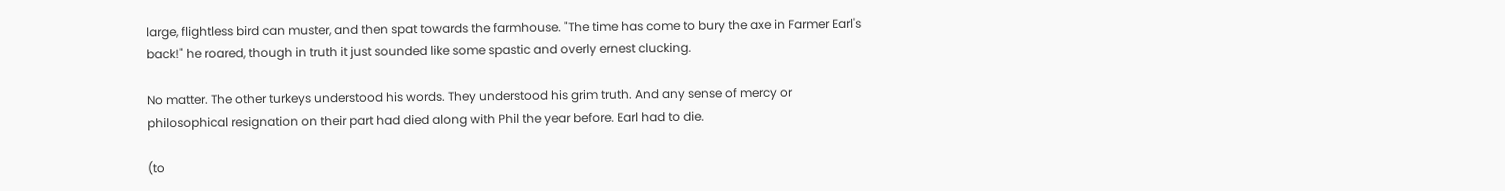large, flightless bird can muster, and then spat towards the farmhouse. "The time has come to bury the axe in Farmer Earl's back!" he roared, though in truth it just sounded like some spastic and overly ernest clucking.

No matter. The other turkeys understood his words. They understood his grim truth. And any sense of mercy or philosophical resignation on their part had died along with Phil the year before. Earl had to die.

(to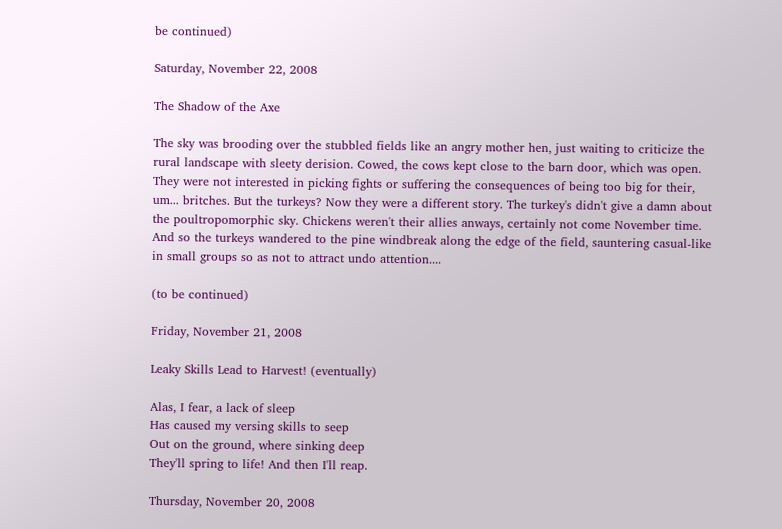be continued)

Saturday, November 22, 2008

The Shadow of the Axe

The sky was brooding over the stubbled fields like an angry mother hen, just waiting to criticize the rural landscape with sleety derision. Cowed, the cows kept close to the barn door, which was open. They were not interested in picking fights or suffering the consequences of being too big for their, um... britches. But the turkeys? Now they were a different story. The turkey's didn't give a damn about the poultropomorphic sky. Chickens weren't their allies anways, certainly not come November time. And so the turkeys wandered to the pine windbreak along the edge of the field, sauntering casual-like in small groups so as not to attract undo attention....

(to be continued)

Friday, November 21, 2008

Leaky Skills Lead to Harvest! (eventually)

Alas, I fear, a lack of sleep
Has caused my versing skills to seep
Out on the ground, where sinking deep
They'll spring to life! And then I'll reap.

Thursday, November 20, 2008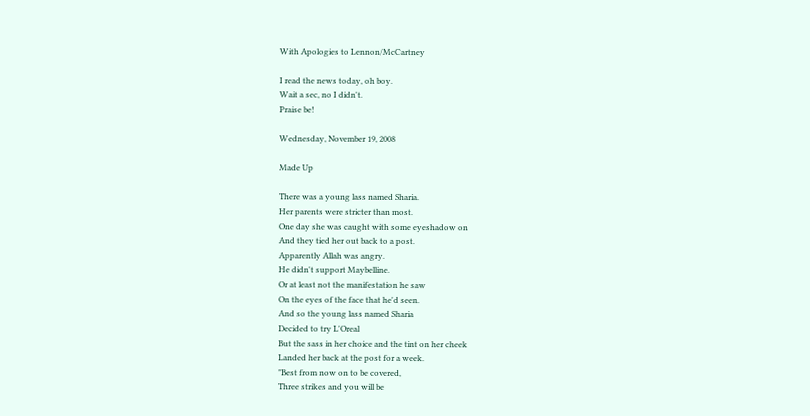With Apologies to Lennon/McCartney

I read the news today, oh boy.
Wait a sec, no I didn't.
Praise be!

Wednesday, November 19, 2008

Made Up

There was a young lass named Sharia.
Her parents were stricter than most.
One day she was caught with some eyeshadow on
And they tied her out back to a post.
Apparently Allah was angry.
He didn't support Maybelline.
Or at least not the manifestation he saw
On the eyes of the face that he'd seen.
And so the young lass named Sharia
Decided to try L'Oreal
But the sass in her choice and the tint on her cheek
Landed her back at the post for a week.
"Best from now on to be covered,
Three strikes and you will be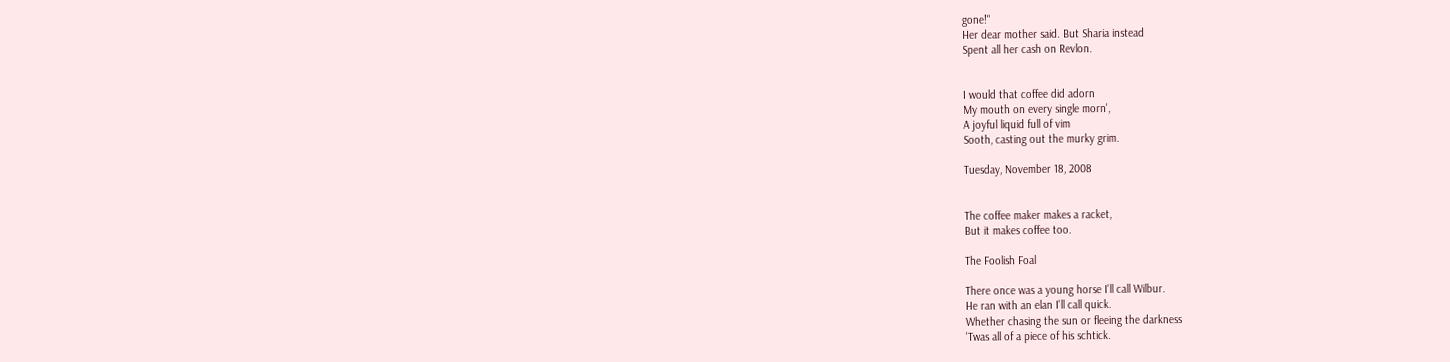gone!"
Her dear mother said. But Sharia instead
Spent all her cash on Revlon.


I would that coffee did adorn
My mouth on every single morn',
A joyful liquid full of vim
Sooth, casting out the murky grim.

Tuesday, November 18, 2008


The coffee maker makes a racket,
But it makes coffee too.

The Foolish Foal

There once was a young horse I'll call Wilbur.
He ran with an elan I'll call quick.
Whether chasing the sun or fleeing the darkness
'Twas all of a piece of his schtick.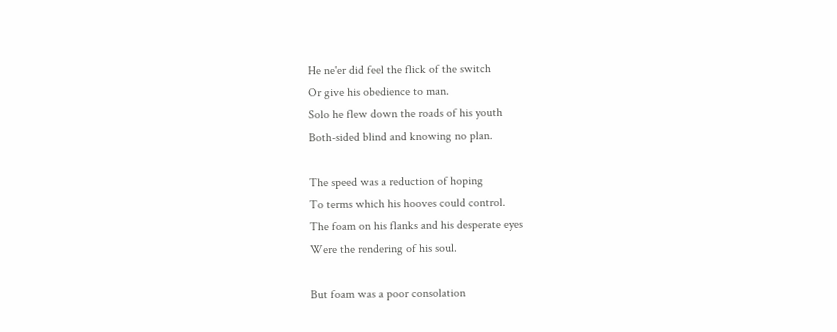He ne'er did feel the flick of the switch
Or give his obedience to man.
Solo he flew down the roads of his youth
Both-sided blind and knowing no plan.

The speed was a reduction of hoping
To terms which his hooves could control.
The foam on his flanks and his desperate eyes
Were the rendering of his soul.

But foam was a poor consolation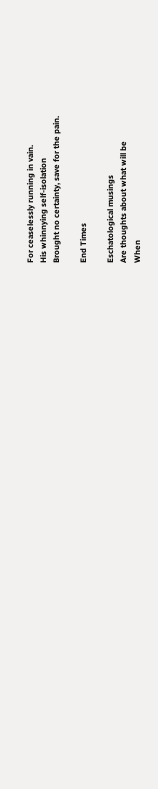For ceaselessly running in vain.
His whinnying self-isolation
Brought no certainty, save for the pain.

End Times

Eschatological musings
Are thoughts about what will be
When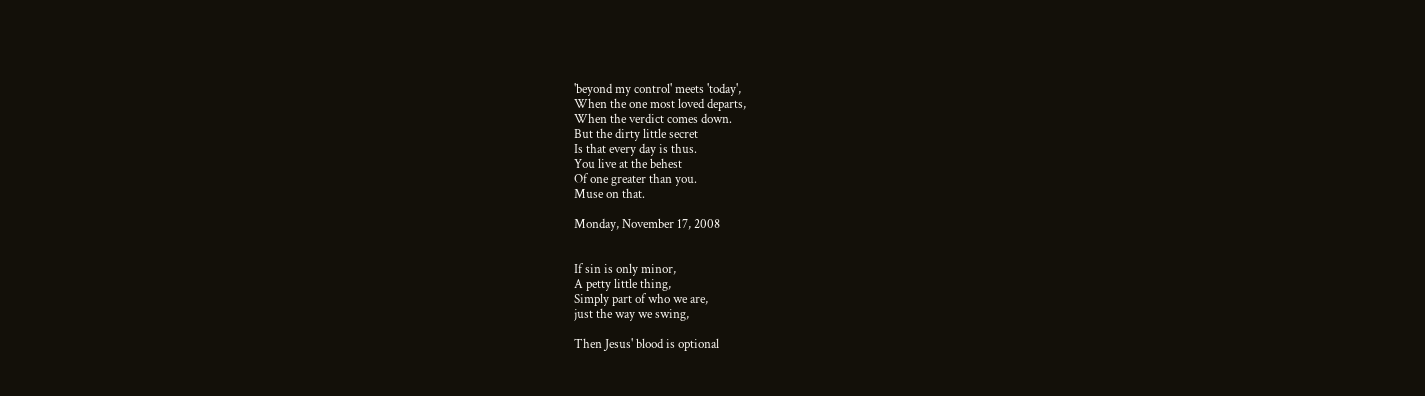'beyond my control' meets 'today',
When the one most loved departs,
When the verdict comes down.
But the dirty little secret
Is that every day is thus.
You live at the behest
Of one greater than you.
Muse on that.

Monday, November 17, 2008


If sin is only minor,
A petty little thing,
Simply part of who we are,
just the way we swing,

Then Jesus' blood is optional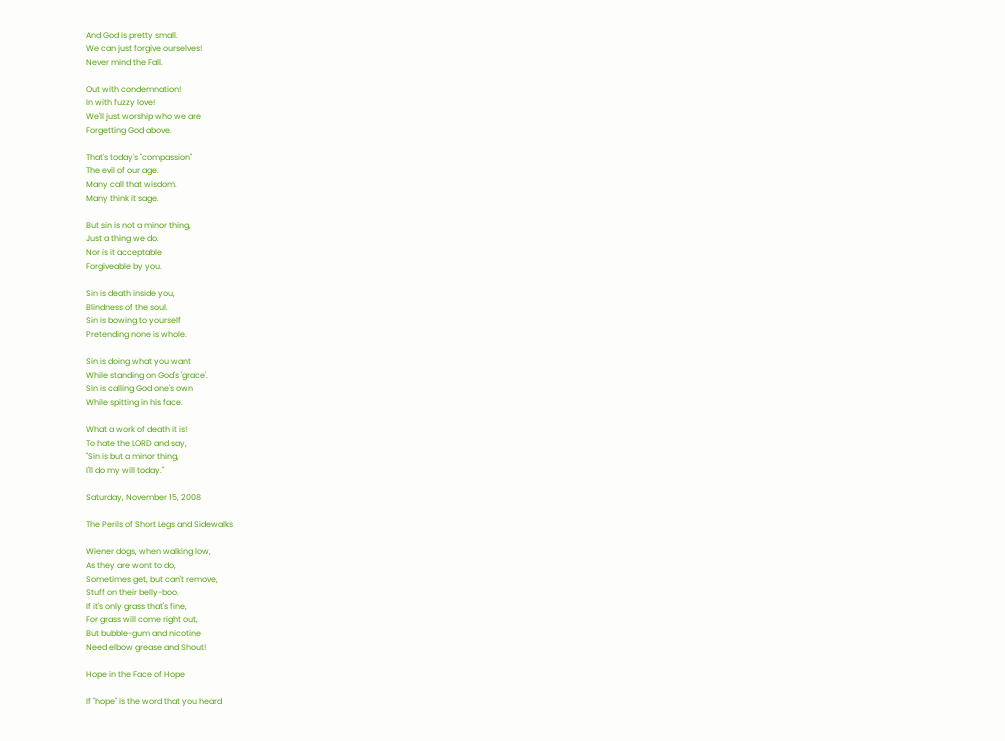And God is pretty small.
We can just forgive ourselves!
Never mind the Fall.

Out with condemnation!
In with fuzzy love!
We'll just worship who we are
Forgetting God above.

That's today's "compassion"
The evil of our age.
Many call that wisdom.
Many think it sage.

But sin is not a minor thing,
Just a thing we do.
Nor is it acceptable
Forgiveable by you.

Sin is death inside you,
Blindness of the soul.
Sin is bowing to yourself
Pretending none is whole.

Sin is doing what you want
While standing on God's 'grace'.
Sin is calling God one's own
While spitting in his face.

What a work of death it is!
To hate the LORD and say,
"Sin is but a minor thing,
I'll do my will today."

Saturday, November 15, 2008

The Perils of Short Legs and Sidewalks

Wiener dogs, when walking low,
As they are wont to do,
Sometimes get, but can't remove,
Stuff on their belly-boo.
If it's only grass that's fine,
For grass will come right out,
But bubble-gum and nicotine
Need elbow grease and Shout!

Hope in the Face of Hope

If "hope" is the word that you heard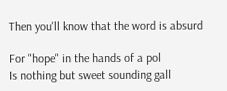Then you'll know that the word is absurd

For "hope" in the hands of a pol
Is nothing but sweet sounding gall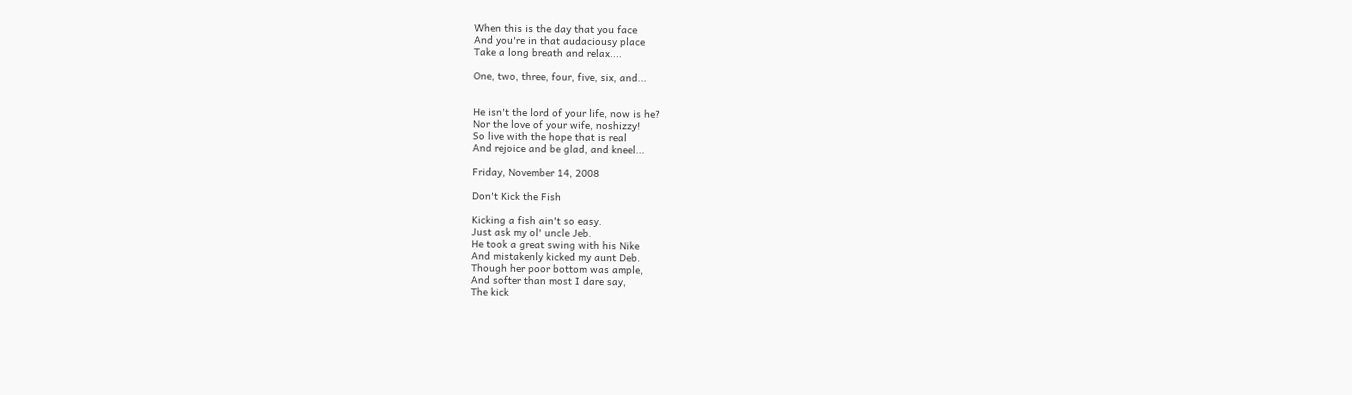When this is the day that you face
And you're in that audaciousy place
Take a long breath and relax....

One, two, three, four, five, six, and...


He isn't the lord of your life, now is he?
Nor the love of your wife, noshizzy!
So live with the hope that is real
And rejoice and be glad, and kneel...

Friday, November 14, 2008

Don't Kick the Fish

Kicking a fish ain't so easy.
Just ask my ol' uncle Jeb.
He took a great swing with his Nike
And mistakenly kicked my aunt Deb.
Though her poor bottom was ample,
And softer than most I dare say,
The kick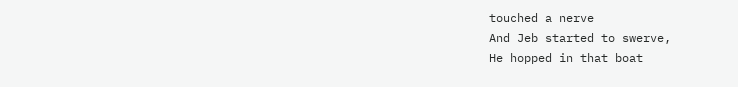touched a nerve
And Jeb started to swerve,
He hopped in that boat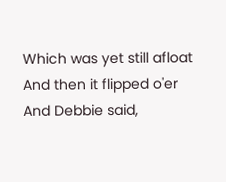Which was yet still afloat
And then it flipped o'er
And Debbie said,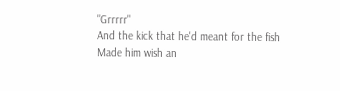"Grrrrr"
And the kick that he'd meant for the fish
Made him wish an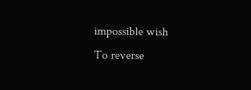impossible wish
To reverse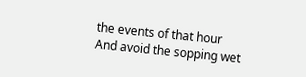the events of that hour
And avoid the sopping wet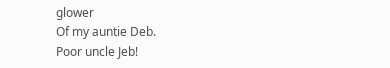glower
Of my auntie Deb.
Poor uncle Jeb!